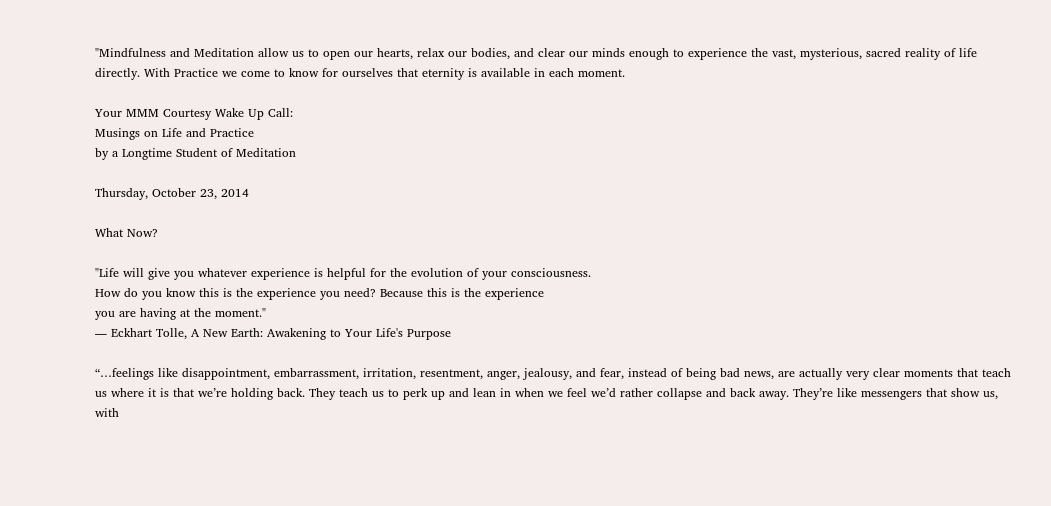"Mindfulness and Meditation allow us to open our hearts, relax our bodies, and clear our minds enough to experience the vast, mysterious, sacred reality of life directly. With Practice we come to know for ourselves that eternity is available in each moment.

Your MMM Courtesy Wake Up Call:
Musings on Life and Practice
by a Longtime Student of Meditation

Thursday, October 23, 2014

What Now?

"Life will give you whatever experience is helpful for the evolution of your consciousness.
How do you know this is the experience you need? Because this is the experience
you are having at the moment."
― Eckhart Tolle, A New Earth: Awakening to Your Life's Purpose

“…feelings like disappointment, embarrassment, irritation, resentment, anger, jealousy, and fear, instead of being bad news, are actually very clear moments that teach us where it is that we’re holding back. They teach us to perk up and lean in when we feel we’d rather collapse and back away. They’re like messengers that show us, with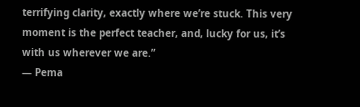terrifying clarity, exactly where we’re stuck. This very moment is the perfect teacher, and, lucky for us, it’s with us wherever we are.”
― Pema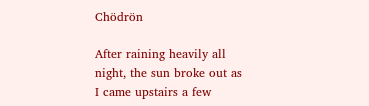Chödrön

After raining heavily all night, the sun broke out as I came upstairs a few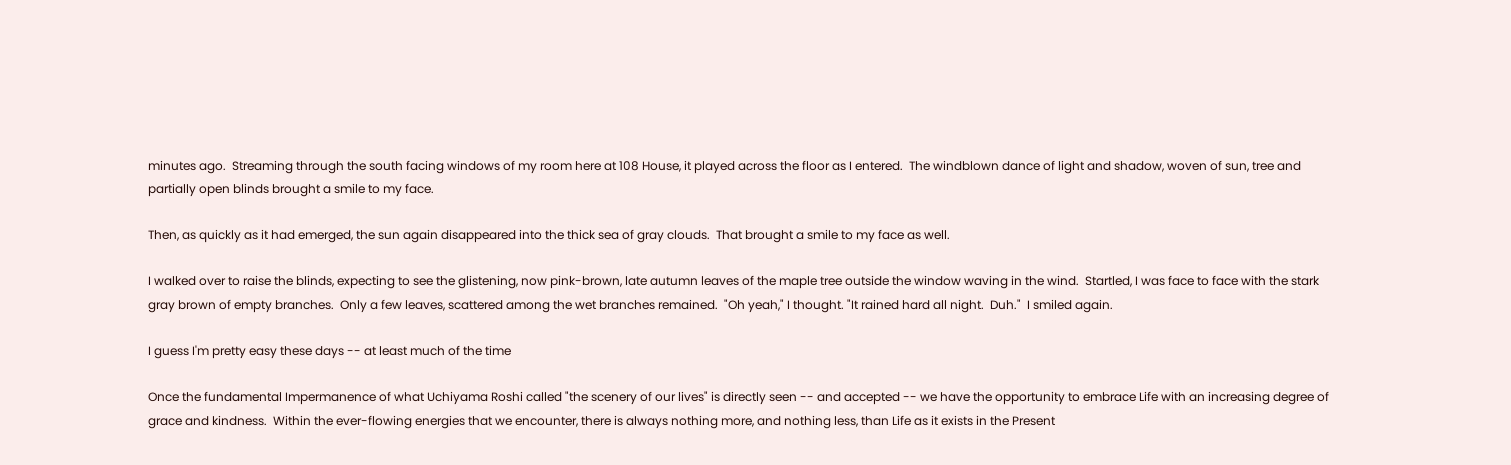minutes ago.  Streaming through the south facing windows of my room here at 108 House, it played across the floor as I entered.  The windblown dance of light and shadow, woven of sun, tree and partially open blinds brought a smile to my face.

Then, as quickly as it had emerged, the sun again disappeared into the thick sea of gray clouds.  That brought a smile to my face as well.

I walked over to raise the blinds, expecting to see the glistening, now pink-brown, late autumn leaves of the maple tree outside the window waving in the wind.  Startled, I was face to face with the stark gray brown of empty branches.  Only a few leaves, scattered among the wet branches remained.  "Oh yeah," I thought. "It rained hard all night.  Duh."  I smiled again.

I guess I'm pretty easy these days -- at least much of the time

Once the fundamental Impermanence of what Uchiyama Roshi called "the scenery of our lives" is directly seen -- and accepted -- we have the opportunity to embrace Life with an increasing degree of grace and kindness.  Within the ever-flowing energies that we encounter, there is always nothing more, and nothing less, than Life as it exists in the Present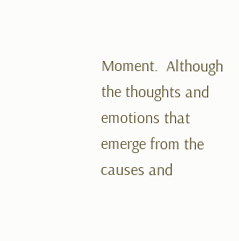Moment.  Although the thoughts and emotions that emerge from the causes and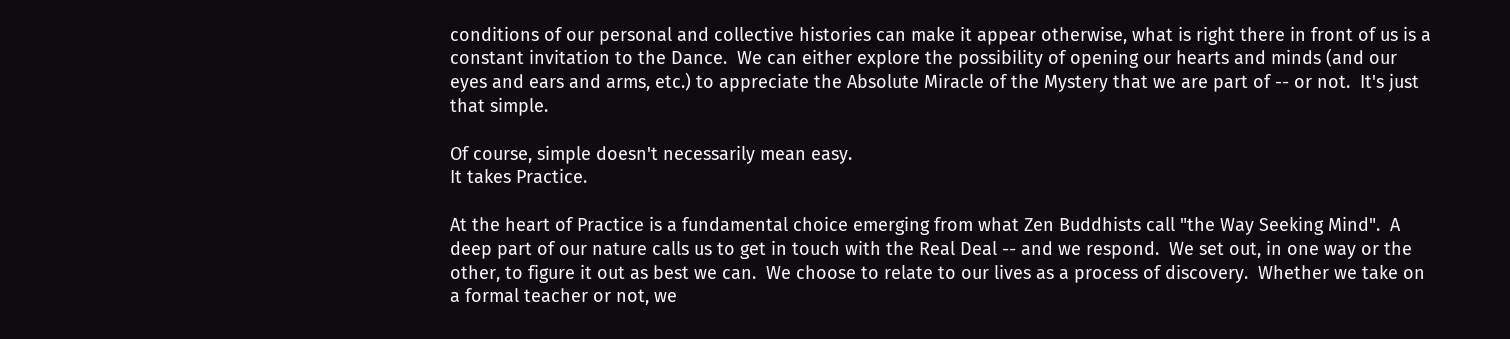conditions of our personal and collective histories can make it appear otherwise, what is right there in front of us is a constant invitation to the Dance.  We can either explore the possibility of opening our hearts and minds (and our eyes and ears and arms, etc.) to appreciate the Absolute Miracle of the Mystery that we are part of -- or not.  It's just that simple.

Of course, simple doesn't necessarily mean easy.
It takes Practice.

At the heart of Practice is a fundamental choice emerging from what Zen Buddhists call "the Way Seeking Mind".  A deep part of our nature calls us to get in touch with the Real Deal -- and we respond.  We set out, in one way or the other, to figure it out as best we can.  We choose to relate to our lives as a process of discovery.  Whether we take on a formal teacher or not, we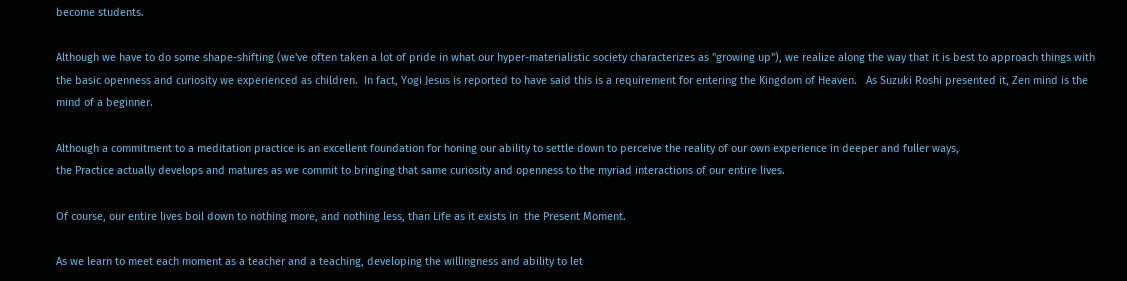become students.

Although we have to do some shape-shifting (we've often taken a lot of pride in what our hyper-materialistic society characterizes as "growing up"), we realize along the way that it is best to approach things with the basic openness and curiosity we experienced as children.  In fact, Yogi Jesus is reported to have said this is a requirement for entering the Kingdom of Heaven.   As Suzuki Roshi presented it, Zen mind is the mind of a beginner.

Although a commitment to a meditation practice is an excellent foundation for honing our ability to settle down to perceive the reality of our own experience in deeper and fuller ways,
the Practice actually develops and matures as we commit to bringing that same curiosity and openness to the myriad interactions of our entire lives.

Of course, our entire lives boil down to nothing more, and nothing less, than Life as it exists in  the Present Moment.

As we learn to meet each moment as a teacher and a teaching, developing the willingness and ability to let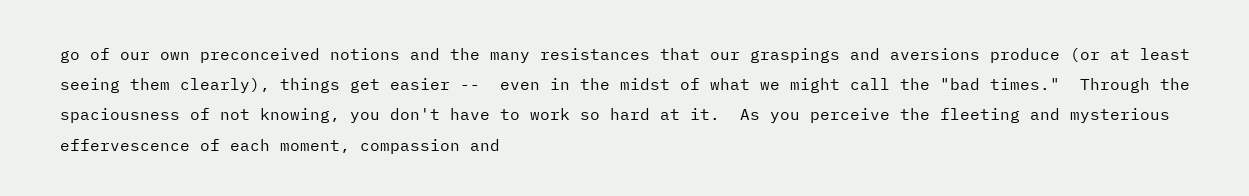go of our own preconceived notions and the many resistances that our graspings and aversions produce (or at least seeing them clearly), things get easier --  even in the midst of what we might call the "bad times."  Through the spaciousness of not knowing, you don't have to work so hard at it.  As you perceive the fleeting and mysterious effervescence of each moment, compassion and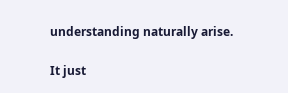understanding naturally arise.

It just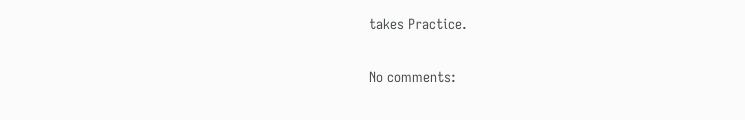takes Practice.

No comments: